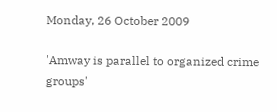Monday, 26 October 2009

'Amway is parallel to organized crime groups'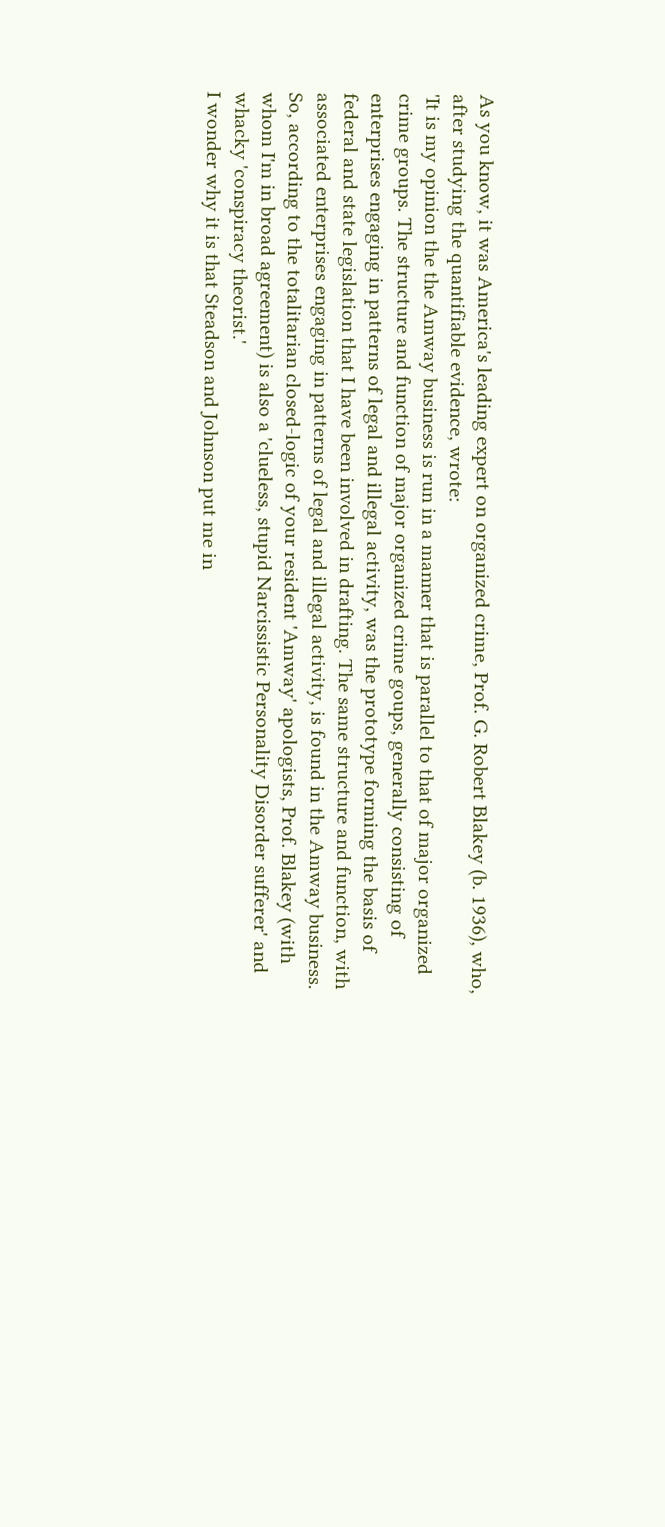As you know, it was America's leading expert on organized crime, Prof. G. Robert Blakey (b. 1936), who, after studying the quantifiable evidence, wrote:
'It is my opinion the the Amway business is run in a manner that is parallel to that of major organized crime groups. The structure and function of major organized crime goups, generally consisting of enterprises engaging in patterns of legal and illegal activity, was the prototype forming the basis of federal and state legislation that I have been involved in drafting. The same structure and function, with associated enterprises engaging in patterns of legal and illegal activity, is found in the Amway business.
So, according to the totalitarian closed-logic of your resident 'Amway' apologists, Prof. Blakey (with whom I'm in broad agreement) is also a 'clueless, stupid Narcissistic Personality Disorder sufferer' and whacky 'conspiracy theorist.'
I wonder why it is that Steadson and Johnson put me in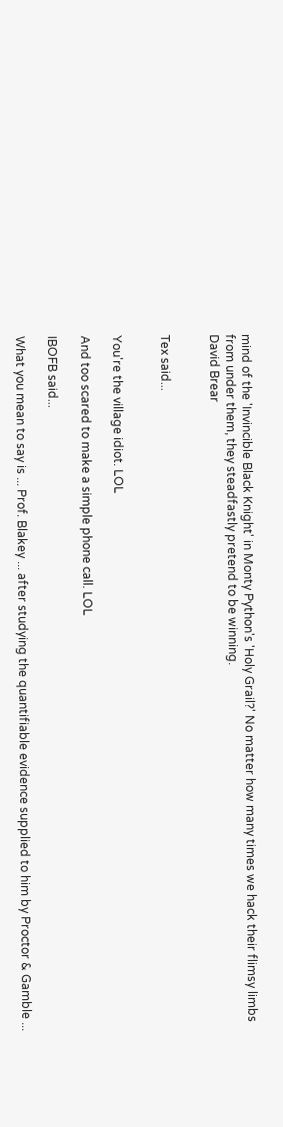mind of the 'Invincible Black Knight' in Monty Python's 'Holy Grail?' No matter how many times we hack their flimsy limbs from under them, they steadfastly pretend to be winning.
David Brear


Tex said...


You're the village idiot. LOL

And too scared to make a simple phone call. LOL

IBOFB said...

What you mean to say is ... Prof. Blakey ... after studying the quantifiable evidence supplied to him by Proctor & Gamble ...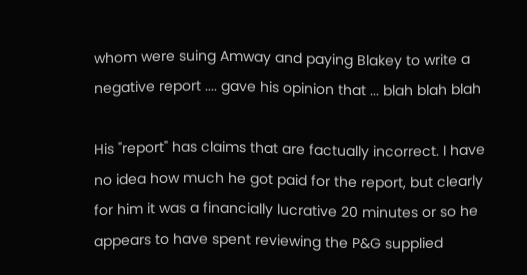whom were suing Amway and paying Blakey to write a negative report .... gave his opinion that ... blah blah blah

His "report" has claims that are factually incorrect. I have no idea how much he got paid for the report, but clearly for him it was a financially lucrative 20 minutes or so he appears to have spent reviewing the P&G supplied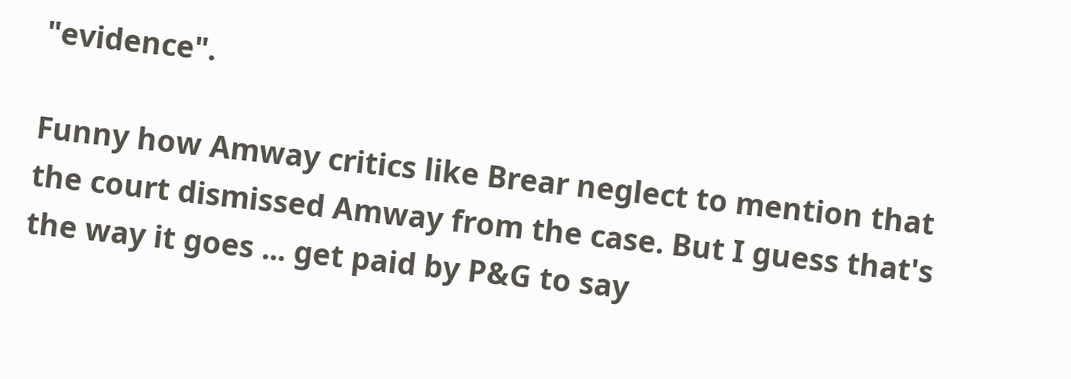"evidence".

Funny how Amway critics like Brear neglect to mention that the court dismissed Amway from the case. But I guess that's the way it goes ... get paid by P&G to say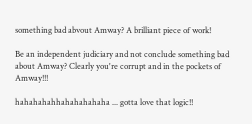something bad abvout Amway? A brilliant piece of work!

Be an independent judiciary and not conclude something bad about Amway? Clearly you're corrupt and in the pockets of Amway!!!

hahahahahhahahahahaha ... gotta love that logic!!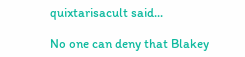quixtarisacult said...

No one can deny that Blakey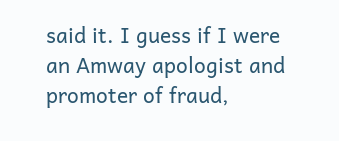said it. I guess if I were an Amway apologist and promoter of fraud,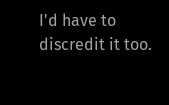I'd have to discredit it too.